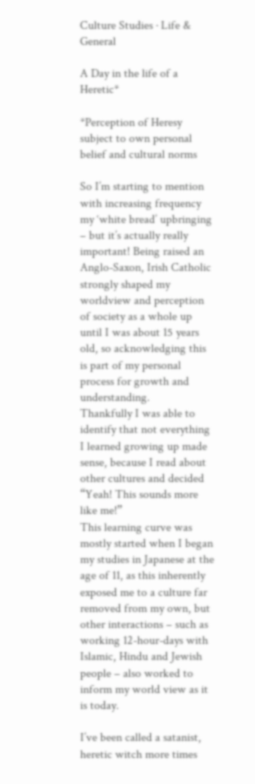Culture Studies · Life & General

A Day in the life of a Heretic*

*Perception of Heresy subject to own personal belief and cultural norms

So I’m starting to mention with increasing frequency my ‘white bread’ upbringing – but it’s actually really important! Being raised an Anglo-Saxon, Irish Catholic strongly shaped my worldview and perception of society as a whole up until I was about 15 years old, so acknowledging this is part of my personal process for growth and understanding.
Thankfully I was able to identify that not everything I learned growing up made sense, because I read about other cultures and decided “Yeah! This sounds more like me!”
This learning curve was mostly started when I began my studies in Japanese at the age of 11, as this inherently exposed me to a culture far removed from my own, but other interactions – such as working 12-hour-days with Islamic, Hindu and Jewish people – also worked to inform my world view as it is today.

I’ve been called a satanist, heretic witch more times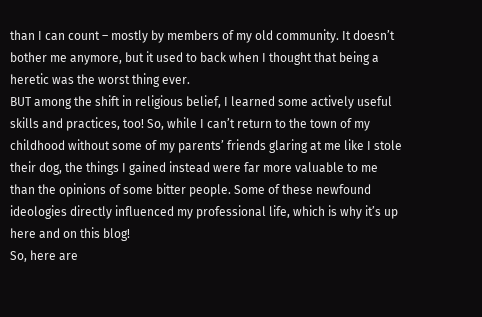than I can count – mostly by members of my old community. It doesn’t bother me anymore, but it used to back when I thought that being a heretic was the worst thing ever.
BUT among the shift in religious belief, I learned some actively useful skills and practices, too! So, while I can’t return to the town of my childhood without some of my parents’ friends glaring at me like I stole their dog, the things I gained instead were far more valuable to me than the opinions of some bitter people. Some of these newfound ideologies directly influenced my professional life, which is why it’s up here and on this blog!
So, here are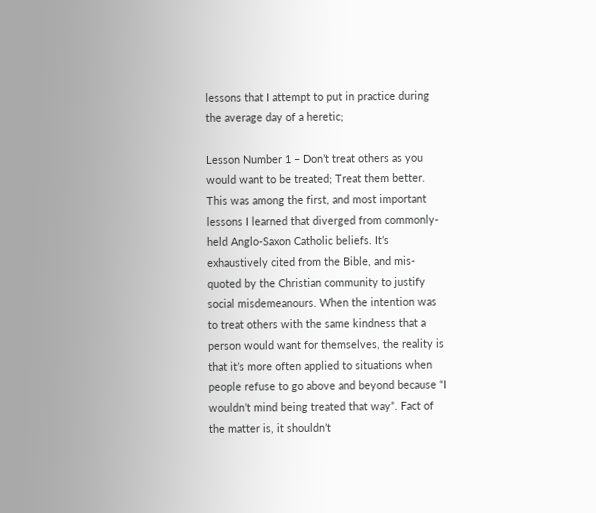lessons that I attempt to put in practice during the average day of a heretic;

Lesson Number 1 – Don’t treat others as you would want to be treated; Treat them better.
This was among the first, and most important lessons I learned that diverged from commonly-held Anglo-Saxon Catholic beliefs. It’s exhaustively cited from the Bible, and mis-quoted by the Christian community to justify social misdemeanours. When the intention was to treat others with the same kindness that a person would want for themselves, the reality is that it’s more often applied to situations when people refuse to go above and beyond because “I wouldn’t mind being treated that way”. Fact of the matter is, it shouldn’t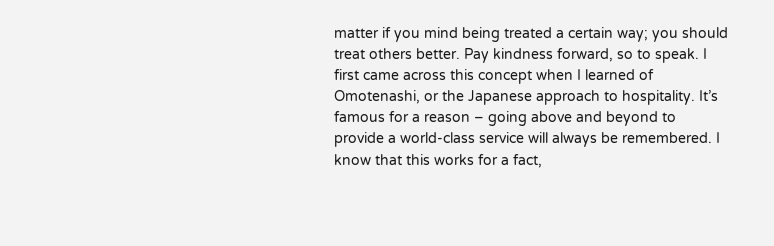matter if you mind being treated a certain way; you should treat others better. Pay kindness forward, so to speak. I first came across this concept when I learned of Omotenashi, or the Japanese approach to hospitality. It’s famous for a reason – going above and beyond to provide a world-class service will always be remembered. I know that this works for a fact,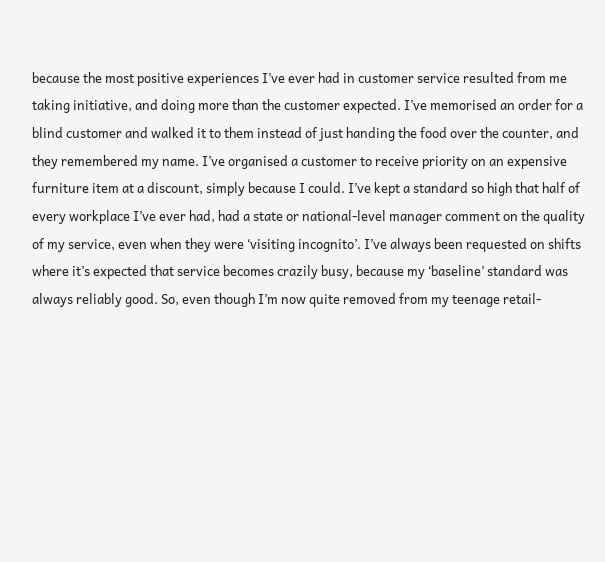because the most positive experiences I’ve ever had in customer service resulted from me taking initiative, and doing more than the customer expected. I’ve memorised an order for a blind customer and walked it to them instead of just handing the food over the counter, and they remembered my name. I’ve organised a customer to receive priority on an expensive furniture item at a discount, simply because I could. I’ve kept a standard so high that half of every workplace I’ve ever had, had a state or national-level manager comment on the quality of my service, even when they were ‘visiting incognito’. I’ve always been requested on shifts where it’s expected that service becomes crazily busy, because my ‘baseline’ standard was always reliably good. So, even though I’m now quite removed from my teenage retail-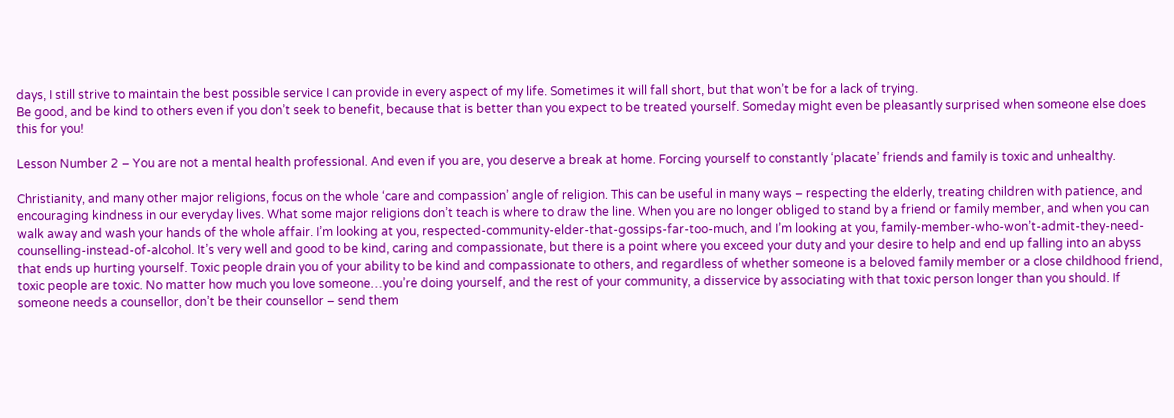days, I still strive to maintain the best possible service I can provide in every aspect of my life. Sometimes it will fall short, but that won’t be for a lack of trying.
Be good, and be kind to others even if you don’t seek to benefit, because that is better than you expect to be treated yourself. Someday might even be pleasantly surprised when someone else does this for you!

Lesson Number 2 – You are not a mental health professional. And even if you are, you deserve a break at home. Forcing yourself to constantly ‘placate’ friends and family is toxic and unhealthy.

Christianity, and many other major religions, focus on the whole ‘care and compassion’ angle of religion. This can be useful in many ways – respecting the elderly, treating children with patience, and encouraging kindness in our everyday lives. What some major religions don’t teach is where to draw the line. When you are no longer obliged to stand by a friend or family member, and when you can walk away and wash your hands of the whole affair. I’m looking at you, respected-community-elder-that-gossips-far-too-much, and I’m looking at you, family-member-who-won’t-admit-they-need-counselling-instead-of-alcohol. It’s very well and good to be kind, caring and compassionate, but there is a point where you exceed your duty and your desire to help and end up falling into an abyss that ends up hurting yourself. Toxic people drain you of your ability to be kind and compassionate to others, and regardless of whether someone is a beloved family member or a close childhood friend, toxic people are toxic. No matter how much you love someone…you’re doing yourself, and the rest of your community, a disservice by associating with that toxic person longer than you should. If someone needs a counsellor, don’t be their counsellor – send them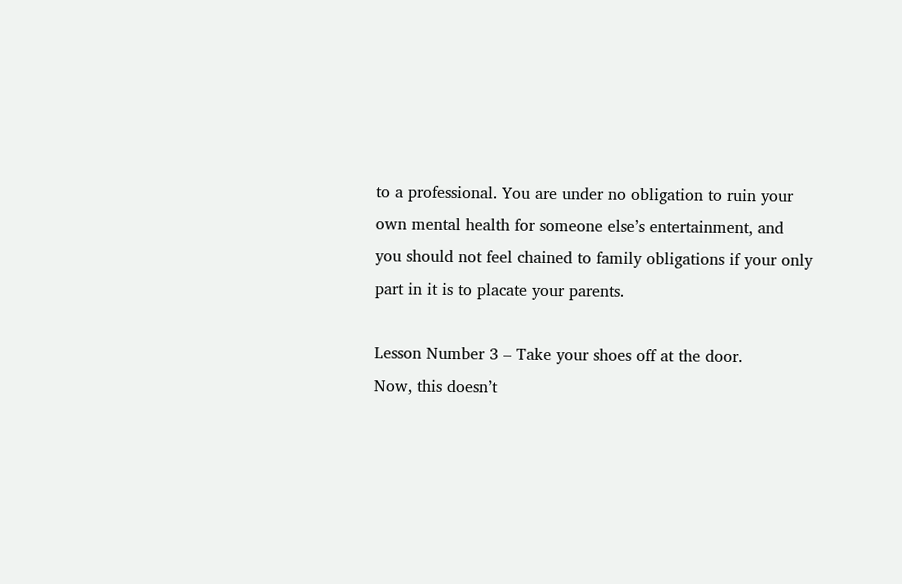to a professional. You are under no obligation to ruin your own mental health for someone else’s entertainment, and you should not feel chained to family obligations if your only part in it is to placate your parents.

Lesson Number 3 – Take your shoes off at the door.
Now, this doesn’t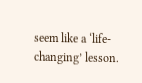seem like a ‘life-changing’ lesson.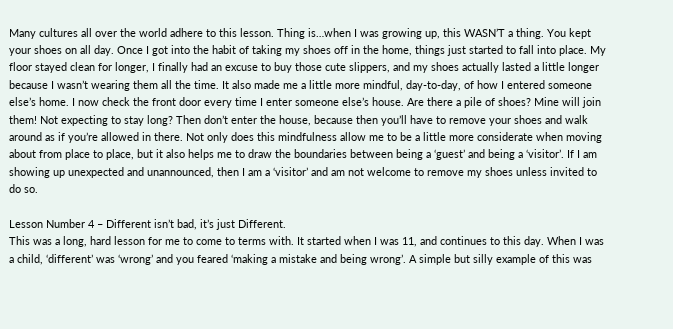Many cultures all over the world adhere to this lesson. Thing is…when I was growing up, this WASN’T a thing. You kept your shoes on all day. Once I got into the habit of taking my shoes off in the home, things just started to fall into place. My floor stayed clean for longer, I finally had an excuse to buy those cute slippers, and my shoes actually lasted a little longer because I wasn’t wearing them all the time. It also made me a little more mindful, day-to-day, of how I entered someone else’s home. I now check the front door every time I enter someone else’s house. Are there a pile of shoes? Mine will join them! Not expecting to stay long? Then don’t enter the house, because then you’ll have to remove your shoes and walk around as if you’re allowed in there. Not only does this mindfulness allow me to be a little more considerate when moving about from place to place, but it also helps me to draw the boundaries between being a ‘guest’ and being a ‘visitor’. If I am showing up unexpected and unannounced, then I am a ‘visitor’ and am not welcome to remove my shoes unless invited to do so.

Lesson Number 4 – Different isn’t bad, it’s just Different.
This was a long, hard lesson for me to come to terms with. It started when I was 11, and continues to this day. When I was a child, ‘different’ was ‘wrong’ and you feared ‘making a mistake and being wrong’. A simple but silly example of this was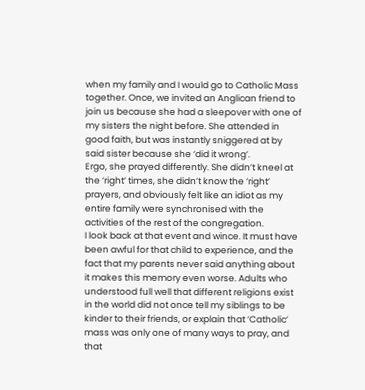when my family and I would go to Catholic Mass together. Once, we invited an Anglican friend to join us because she had a sleepover with one of my sisters the night before. She attended in good faith, but was instantly sniggered at by said sister because she ‘did it wrong’.
Ergo, she prayed differently. She didn’t kneel at the ‘right’ times, she didn’t know the ‘right’ prayers, and obviously felt like an idiot as my entire family were synchronised with the activities of the rest of the congregation.
I look back at that event and wince. It must have been awful for that child to experience, and the fact that my parents never said anything about it makes this memory even worse. Adults who understood full well that different religions exist in the world did not once tell my siblings to be kinder to their friends, or explain that ‘Catholic’ mass was only one of many ways to pray, and that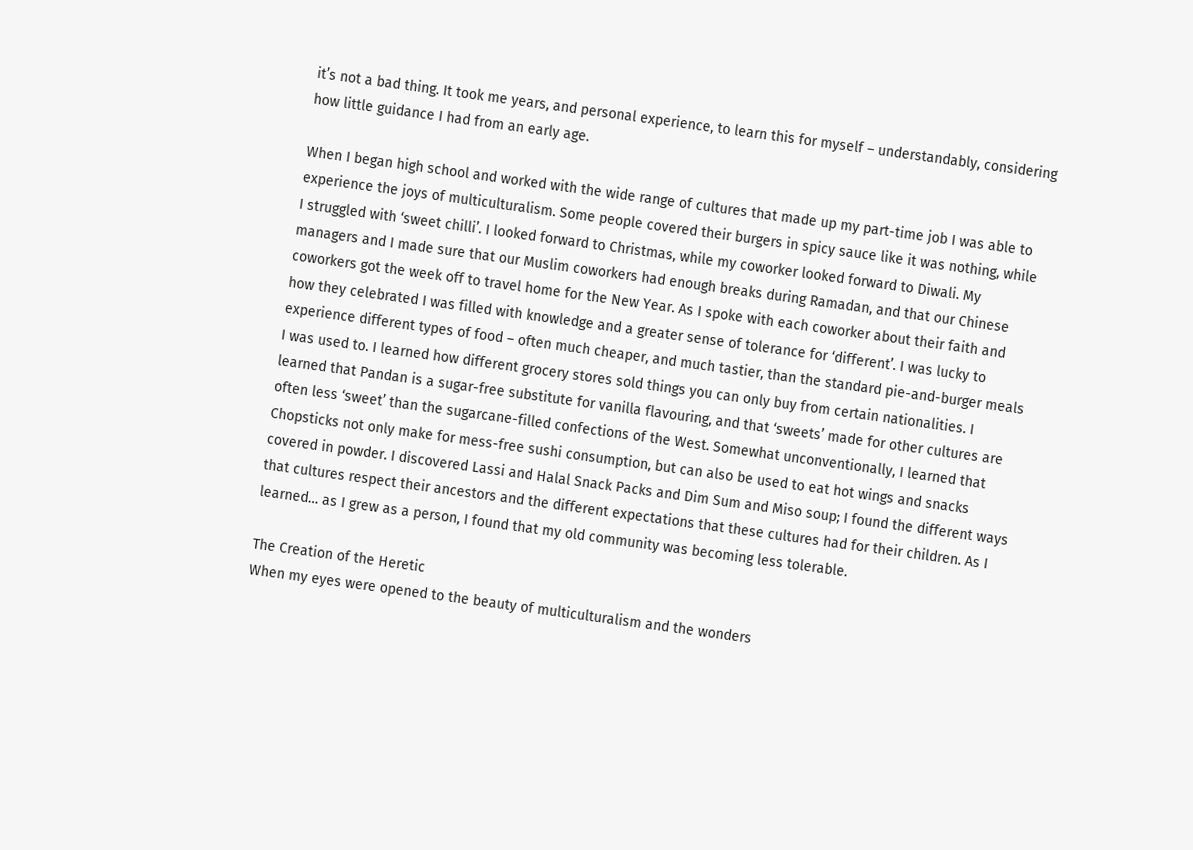it’s not a bad thing. It took me years, and personal experience, to learn this for myself – understandably, considering how little guidance I had from an early age.

When I began high school and worked with the wide range of cultures that made up my part-time job I was able to experience the joys of multiculturalism. Some people covered their burgers in spicy sauce like it was nothing, while I struggled with ‘sweet chilli’. I looked forward to Christmas, while my coworker looked forward to Diwali. My managers and I made sure that our Muslim coworkers had enough breaks during Ramadan, and that our Chinese coworkers got the week off to travel home for the New Year. As I spoke with each coworker about their faith and how they celebrated I was filled with knowledge and a greater sense of tolerance for ‘different’. I was lucky to experience different types of food – often much cheaper, and much tastier, than the standard pie-and-burger meals I was used to. I learned how different grocery stores sold things you can only buy from certain nationalities. I learned that Pandan is a sugar-free substitute for vanilla flavouring, and that ‘sweets’ made for other cultures are often less ‘sweet’ than the sugarcane-filled confections of the West. Somewhat unconventionally, I learned that Chopsticks not only make for mess-free sushi consumption, but can also be used to eat hot wings and snacks covered in powder. I discovered Lassi and Halal Snack Packs and Dim Sum and Miso soup; I found the different ways that cultures respect their ancestors and the different expectations that these cultures had for their children. As I learned… as I grew as a person, I found that my old community was becoming less tolerable.

The Creation of the Heretic
When my eyes were opened to the beauty of multiculturalism and the wonders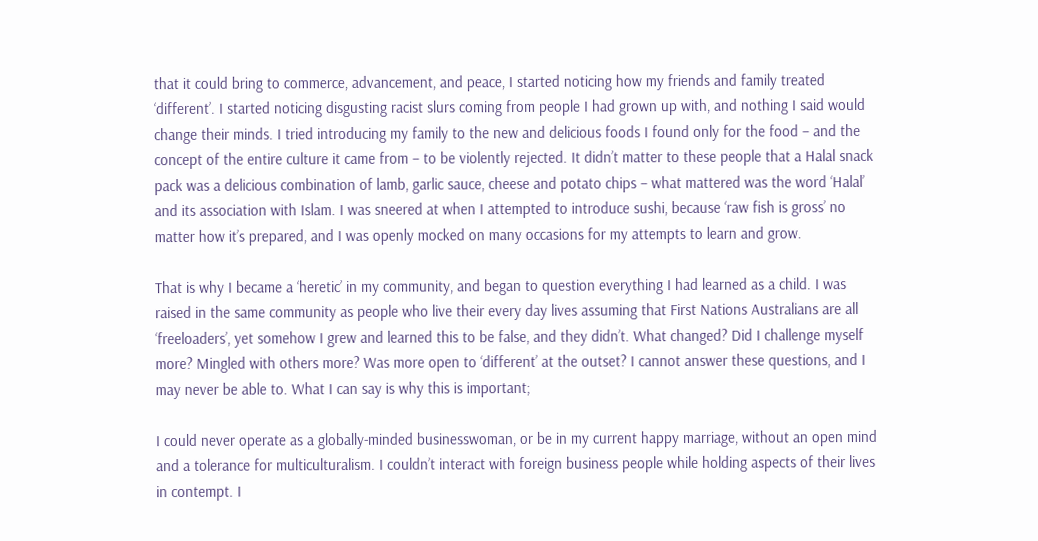that it could bring to commerce, advancement, and peace, I started noticing how my friends and family treated ‘different’. I started noticing disgusting racist slurs coming from people I had grown up with, and nothing I said would change their minds. I tried introducing my family to the new and delicious foods I found only for the food – and the concept of the entire culture it came from – to be violently rejected. It didn’t matter to these people that a Halal snack pack was a delicious combination of lamb, garlic sauce, cheese and potato chips – what mattered was the word ‘Halal’ and its association with Islam. I was sneered at when I attempted to introduce sushi, because ‘raw fish is gross’ no matter how it’s prepared, and I was openly mocked on many occasions for my attempts to learn and grow.

That is why I became a ‘heretic’ in my community, and began to question everything I had learned as a child. I was raised in the same community as people who live their every day lives assuming that First Nations Australians are all ‘freeloaders’, yet somehow I grew and learned this to be false, and they didn’t. What changed? Did I challenge myself more? Mingled with others more? Was more open to ‘different’ at the outset? I cannot answer these questions, and I may never be able to. What I can say is why this is important;

I could never operate as a globally-minded businesswoman, or be in my current happy marriage, without an open mind and a tolerance for multiculturalism. I couldn’t interact with foreign business people while holding aspects of their lives in contempt. I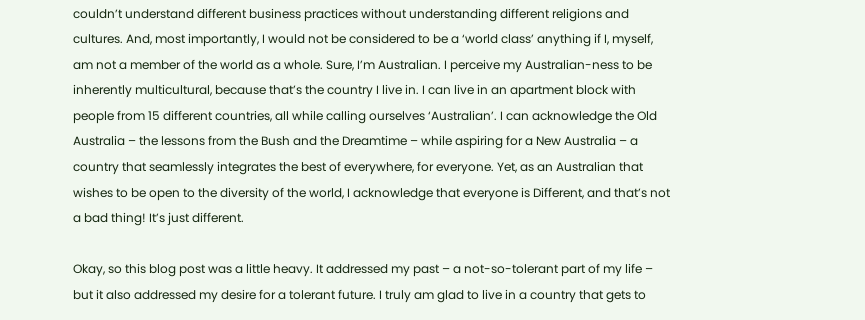couldn’t understand different business practices without understanding different religions and cultures. And, most importantly, I would not be considered to be a ‘world class’ anything if I, myself, am not a member of the world as a whole. Sure, I’m Australian. I perceive my Australian-ness to be inherently multicultural, because that’s the country I live in. I can live in an apartment block with people from 15 different countries, all while calling ourselves ‘Australian’. I can acknowledge the Old Australia – the lessons from the Bush and the Dreamtime – while aspiring for a New Australia – a country that seamlessly integrates the best of everywhere, for everyone. Yet, as an Australian that wishes to be open to the diversity of the world, I acknowledge that everyone is Different, and that’s not a bad thing! It’s just different.

Okay, so this blog post was a little heavy. It addressed my past – a not-so-tolerant part of my life – but it also addressed my desire for a tolerant future. I truly am glad to live in a country that gets to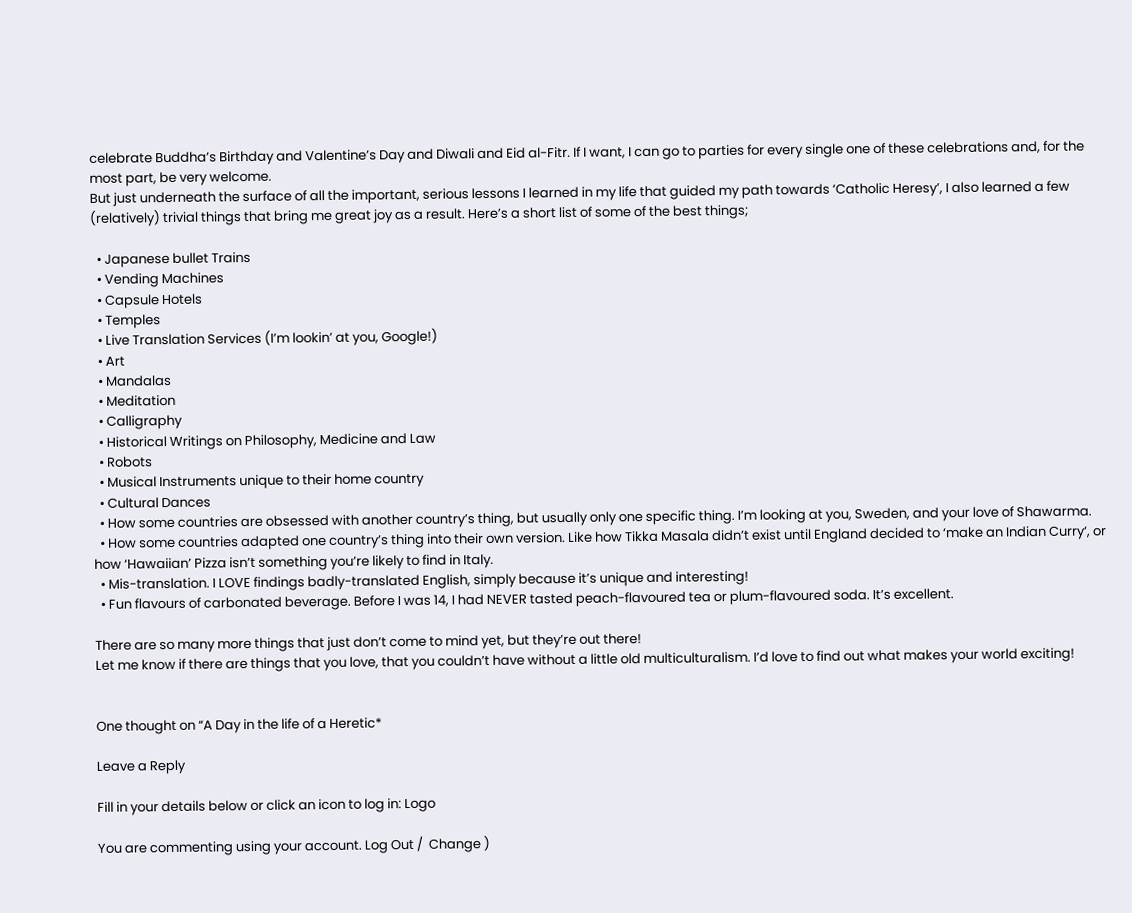celebrate Buddha’s Birthday and Valentine’s Day and Diwali and Eid al-Fitr. If I want, I can go to parties for every single one of these celebrations and, for the most part, be very welcome.
But just underneath the surface of all the important, serious lessons I learned in my life that guided my path towards ‘Catholic Heresy’, I also learned a few (relatively) trivial things that bring me great joy as a result. Here’s a short list of some of the best things;

  • Japanese bullet Trains
  • Vending Machines
  • Capsule Hotels
  • Temples
  • Live Translation Services (I’m lookin’ at you, Google!)
  • Art
  • Mandalas
  • Meditation
  • Calligraphy
  • Historical Writings on Philosophy, Medicine and Law
  • Robots
  • Musical Instruments unique to their home country
  • Cultural Dances
  • How some countries are obsessed with another country’s thing, but usually only one specific thing. I’m looking at you, Sweden, and your love of Shawarma.
  • How some countries adapted one country’s thing into their own version. Like how Tikka Masala didn’t exist until England decided to ‘make an Indian Curry‘, or how ‘Hawaiian’ Pizza isn’t something you’re likely to find in Italy.
  • Mis-translation. I LOVE findings badly-translated English, simply because it’s unique and interesting!
  • Fun flavours of carbonated beverage. Before I was 14, I had NEVER tasted peach-flavoured tea or plum-flavoured soda. It’s excellent.

There are so many more things that just don’t come to mind yet, but they’re out there!
Let me know if there are things that you love, that you couldn’t have without a little old multiculturalism. I’d love to find out what makes your world exciting!


One thought on “A Day in the life of a Heretic*

Leave a Reply

Fill in your details below or click an icon to log in: Logo

You are commenting using your account. Log Out /  Change )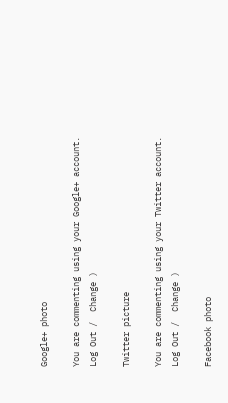Google+ photo

You are commenting using your Google+ account. Log Out /  Change )

Twitter picture

You are commenting using your Twitter account. Log Out /  Change )

Facebook photo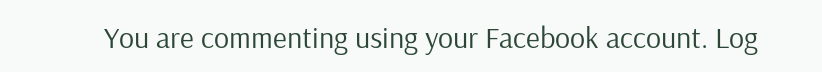You are commenting using your Facebook account. Log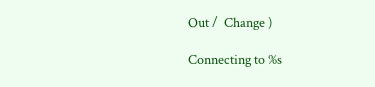Out /  Change )

Connecting to %s